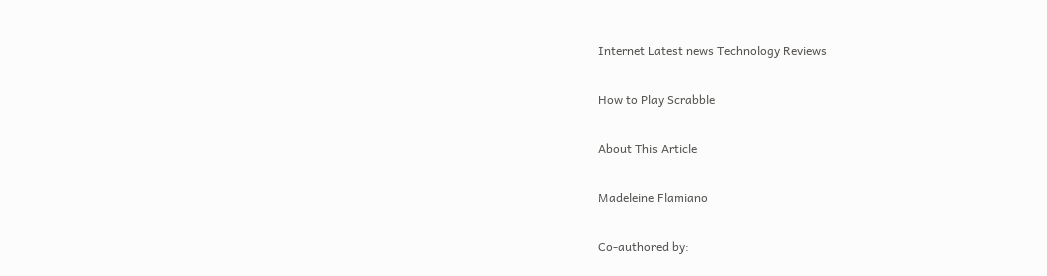Internet Latest news Technology Reviews

How to Play Scrabble

About This Article

Madeleine Flamiano

Co-authored by: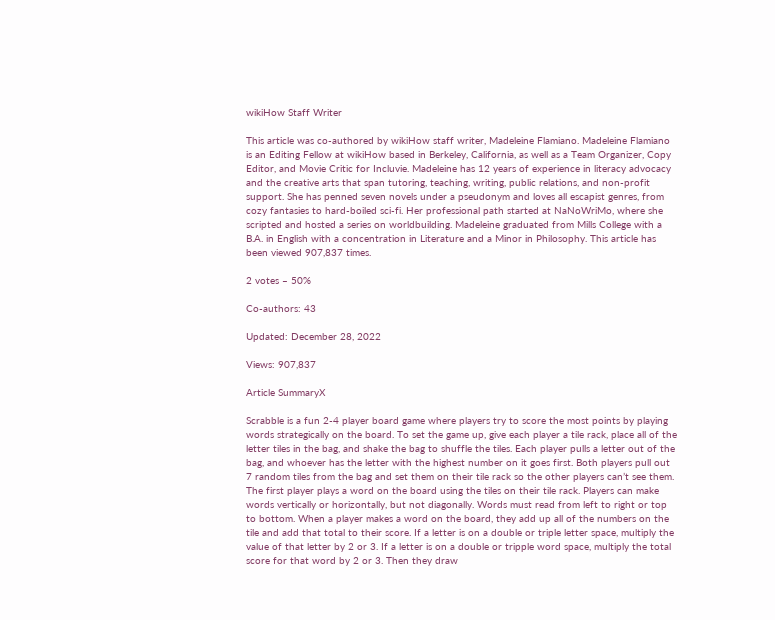wikiHow Staff Writer

This article was co-authored by wikiHow staff writer, Madeleine Flamiano. Madeleine Flamiano is an Editing Fellow at wikiHow based in Berkeley, California, as well as a Team Organizer, Copy Editor, and Movie Critic for Incluvie. Madeleine has 12 years of experience in literacy advocacy and the creative arts that span tutoring, teaching, writing, public relations, and non-profit support. She has penned seven novels under a pseudonym and loves all escapist genres, from cozy fantasies to hard-boiled sci-fi. Her professional path started at NaNoWriMo, where she scripted and hosted a series on worldbuilding. Madeleine graduated from Mills College with a B.A. in English with a concentration in Literature and a Minor in Philosophy. This article has been viewed 907,837 times.

2 votes – 50%

Co-authors: 43

Updated: December 28, 2022

Views: 907,837

Article SummaryX

Scrabble is a fun 2-4 player board game where players try to score the most points by playing words strategically on the board. To set the game up, give each player a tile rack, place all of the letter tiles in the bag, and shake the bag to shuffle the tiles. Each player pulls a letter out of the bag, and whoever has the letter with the highest number on it goes first. Both players pull out 7 random tiles from the bag and set them on their tile rack so the other players can’t see them. The first player plays a word on the board using the tiles on their tile rack. Players can make words vertically or horizontally, but not diagonally. Words must read from left to right or top to bottom. When a player makes a word on the board, they add up all of the numbers on the tile and add that total to their score. If a letter is on a double or triple letter space, multiply the value of that letter by 2 or 3. If a letter is on a double or tripple word space, multiply the total score for that word by 2 or 3. Then they draw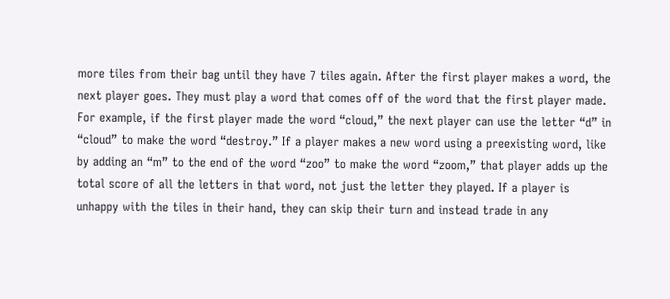more tiles from their bag until they have 7 tiles again. After the first player makes a word, the next player goes. They must play a word that comes off of the word that the first player made. For example, if the first player made the word “cloud,” the next player can use the letter “d” in “cloud” to make the word “destroy.” If a player makes a new word using a preexisting word, like by adding an “m” to the end of the word “zoo” to make the word “zoom,” that player adds up the total score of all the letters in that word, not just the letter they played. If a player is unhappy with the tiles in their hand, they can skip their turn and instead trade in any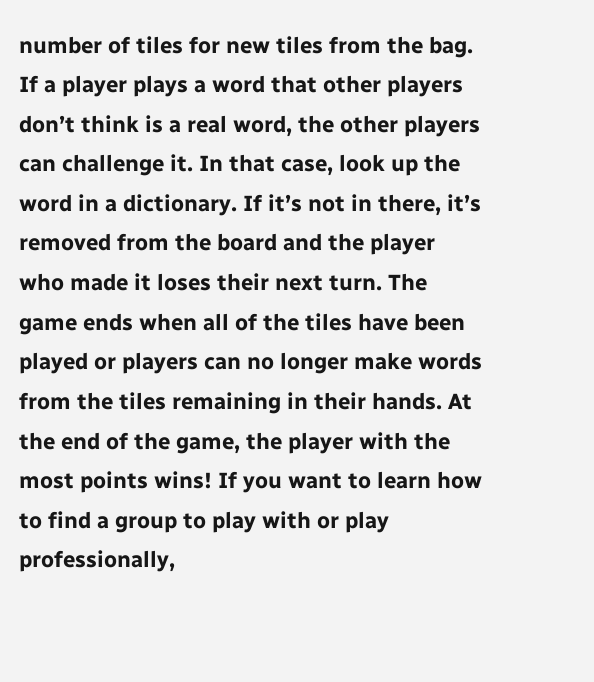number of tiles for new tiles from the bag. If a player plays a word that other players don’t think is a real word, the other players can challenge it. In that case, look up the word in a dictionary. If it’s not in there, it’s removed from the board and the player who made it loses their next turn. The game ends when all of the tiles have been played or players can no longer make words from the tiles remaining in their hands. At the end of the game, the player with the most points wins! If you want to learn how to find a group to play with or play professionally,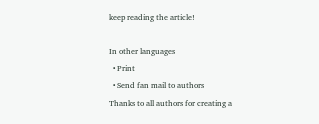keep reading the article!

In other languages
  • Print
  • Send fan mail to authors
Thanks to all authors for creating a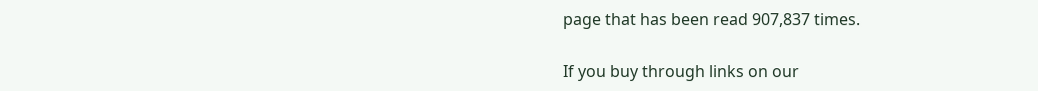page that has been read 907,837 times.

If you buy through links on our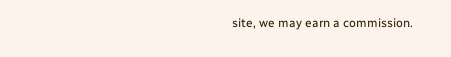site, we may earn a commission.